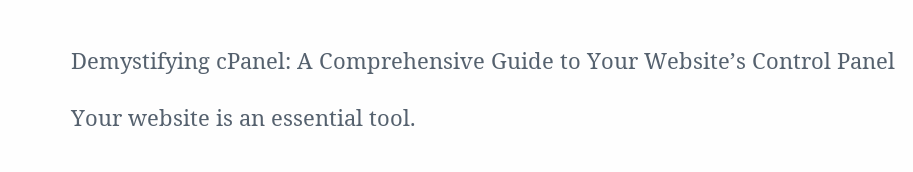Demystifying cPanel: A Comprehensive Guide to Your Website’s Control Panel

Your website is an essential tool.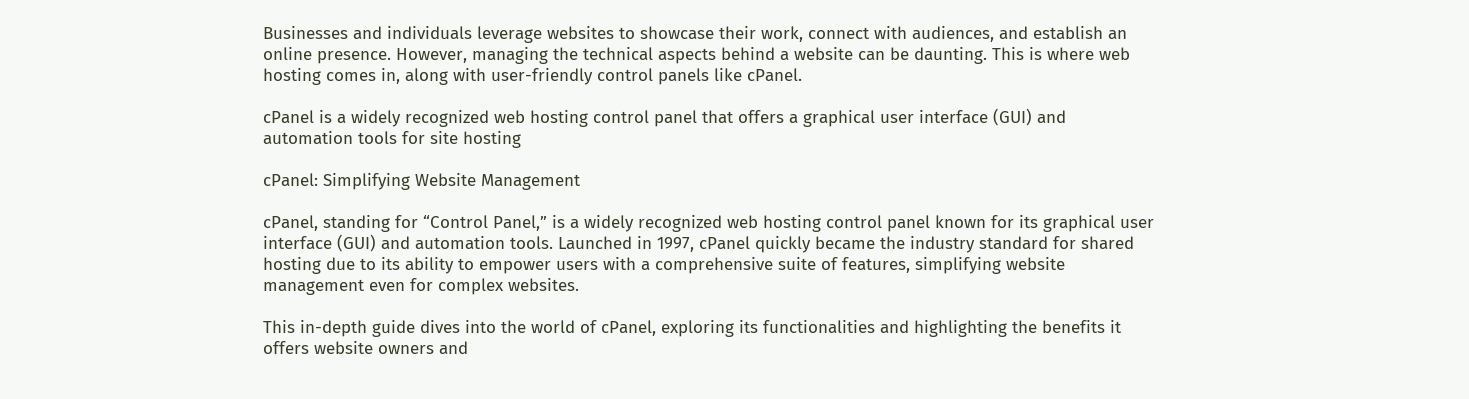Businesses and individuals leverage websites to showcase their work, connect with audiences, and establish an online presence. However, managing the technical aspects behind a website can be daunting. This is where web hosting comes in, along with user-friendly control panels like cPanel.

cPanel is a widely recognized web hosting control panel that offers a graphical user interface (GUI) and automation tools for site hosting

cPanel: Simplifying Website Management

cPanel, standing for “Control Panel,” is a widely recognized web hosting control panel known for its graphical user interface (GUI) and automation tools. Launched in 1997, cPanel quickly became the industry standard for shared hosting due to its ability to empower users with a comprehensive suite of features, simplifying website management even for complex websites.

This in-depth guide dives into the world of cPanel, exploring its functionalities and highlighting the benefits it offers website owners and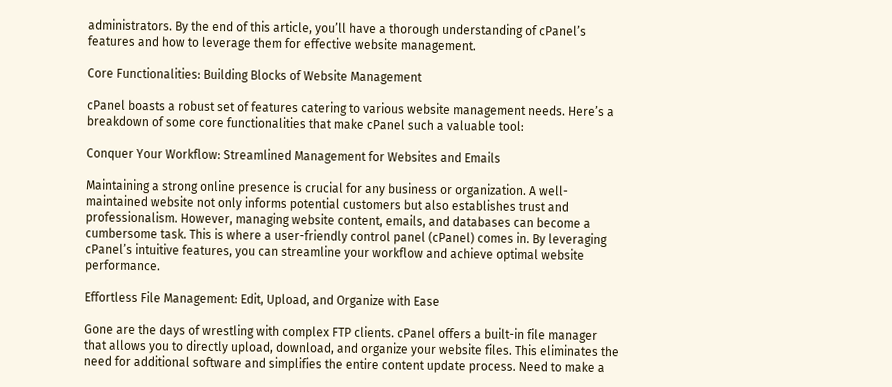administrators. By the end of this article, you’ll have a thorough understanding of cPanel’s features and how to leverage them for effective website management.

Core Functionalities: Building Blocks of Website Management

cPanel boasts a robust set of features catering to various website management needs. Here’s a breakdown of some core functionalities that make cPanel such a valuable tool:

Conquer Your Workflow: Streamlined Management for Websites and Emails

Maintaining a strong online presence is crucial for any business or organization. A well-maintained website not only informs potential customers but also establishes trust and professionalism. However, managing website content, emails, and databases can become a cumbersome task. This is where a user-friendly control panel (cPanel) comes in. By leveraging cPanel’s intuitive features, you can streamline your workflow and achieve optimal website performance.

Effortless File Management: Edit, Upload, and Organize with Ease

Gone are the days of wrestling with complex FTP clients. cPanel offers a built-in file manager that allows you to directly upload, download, and organize your website files. This eliminates the need for additional software and simplifies the entire content update process. Need to make a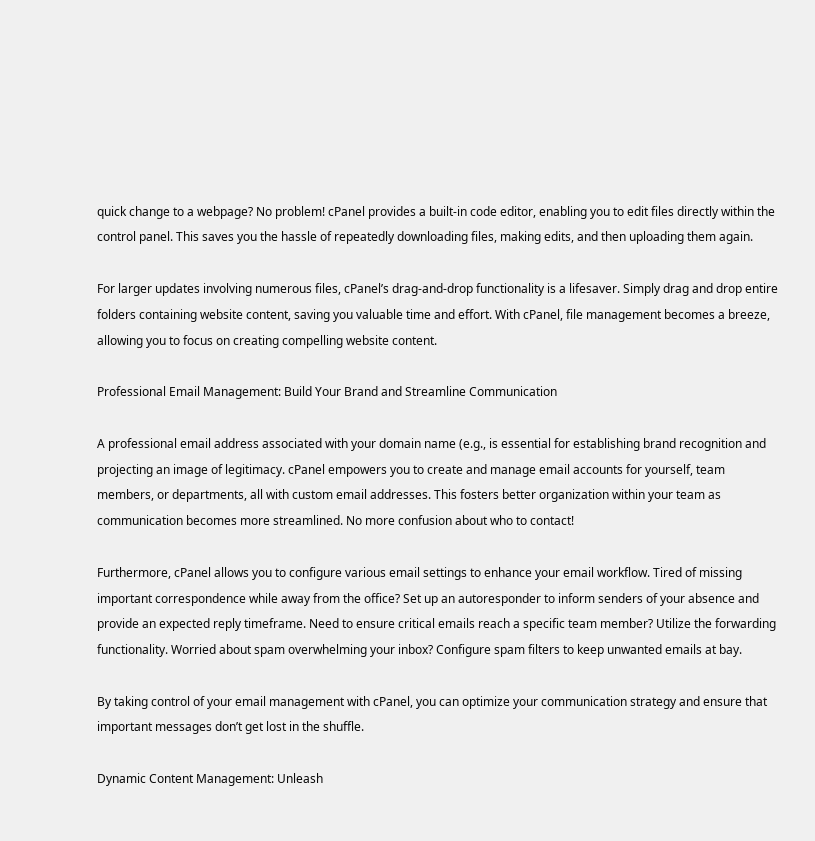quick change to a webpage? No problem! cPanel provides a built-in code editor, enabling you to edit files directly within the control panel. This saves you the hassle of repeatedly downloading files, making edits, and then uploading them again.

For larger updates involving numerous files, cPanel’s drag-and-drop functionality is a lifesaver. Simply drag and drop entire folders containing website content, saving you valuable time and effort. With cPanel, file management becomes a breeze, allowing you to focus on creating compelling website content.

Professional Email Management: Build Your Brand and Streamline Communication

A professional email address associated with your domain name (e.g., is essential for establishing brand recognition and projecting an image of legitimacy. cPanel empowers you to create and manage email accounts for yourself, team members, or departments, all with custom email addresses. This fosters better organization within your team as communication becomes more streamlined. No more confusion about who to contact!

Furthermore, cPanel allows you to configure various email settings to enhance your email workflow. Tired of missing important correspondence while away from the office? Set up an autoresponder to inform senders of your absence and provide an expected reply timeframe. Need to ensure critical emails reach a specific team member? Utilize the forwarding functionality. Worried about spam overwhelming your inbox? Configure spam filters to keep unwanted emails at bay.

By taking control of your email management with cPanel, you can optimize your communication strategy and ensure that important messages don’t get lost in the shuffle.

Dynamic Content Management: Unleash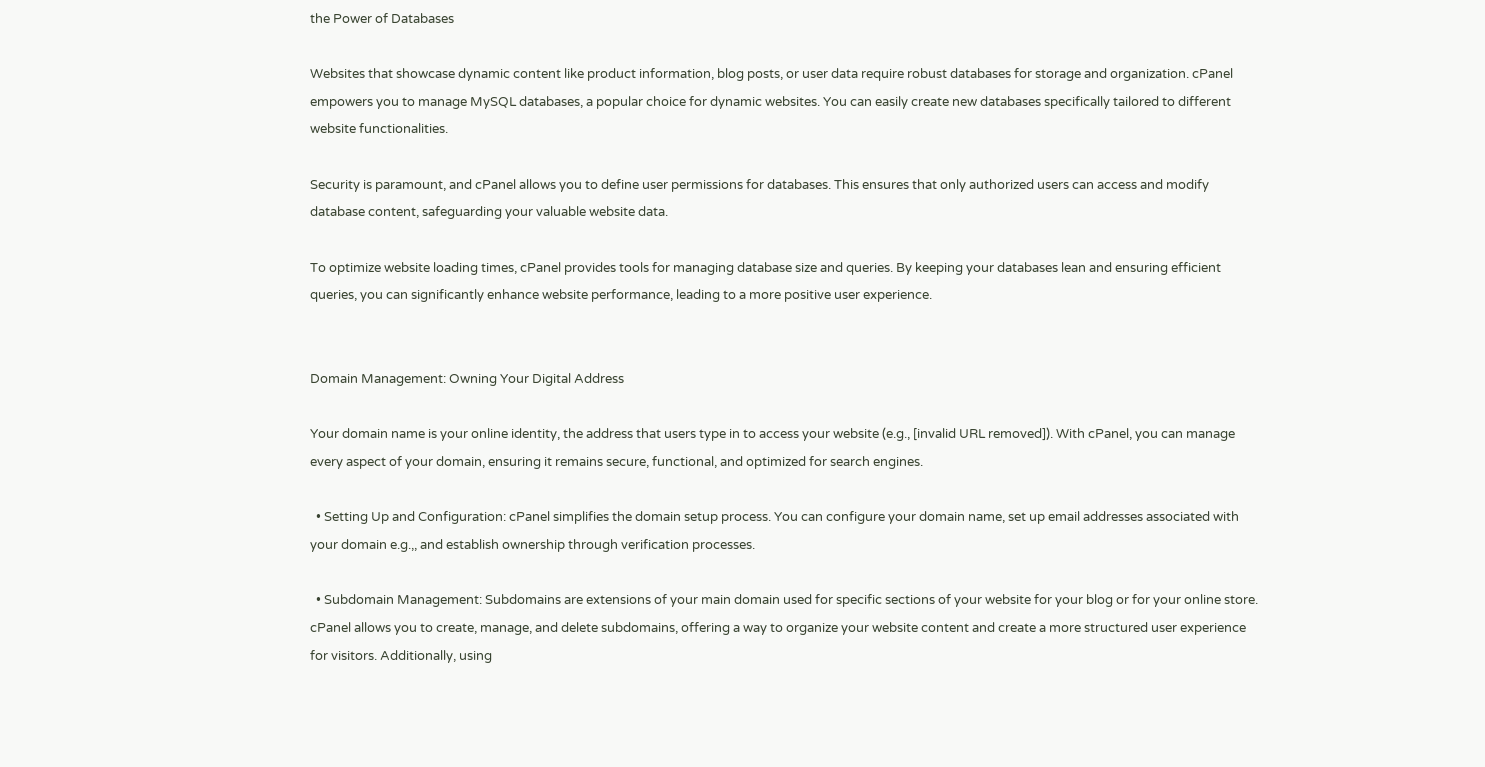the Power of Databases

Websites that showcase dynamic content like product information, blog posts, or user data require robust databases for storage and organization. cPanel empowers you to manage MySQL databases, a popular choice for dynamic websites. You can easily create new databases specifically tailored to different website functionalities.

Security is paramount, and cPanel allows you to define user permissions for databases. This ensures that only authorized users can access and modify database content, safeguarding your valuable website data.

To optimize website loading times, cPanel provides tools for managing database size and queries. By keeping your databases lean and ensuring efficient queries, you can significantly enhance website performance, leading to a more positive user experience.


Domain Management: Owning Your Digital Address

Your domain name is your online identity, the address that users type in to access your website (e.g., [invalid URL removed]). With cPanel, you can manage every aspect of your domain, ensuring it remains secure, functional, and optimized for search engines.

  • Setting Up and Configuration: cPanel simplifies the domain setup process. You can configure your domain name, set up email addresses associated with your domain e.g.,, and establish ownership through verification processes.

  • Subdomain Management: Subdomains are extensions of your main domain used for specific sections of your website for your blog or for your online store. cPanel allows you to create, manage, and delete subdomains, offering a way to organize your website content and create a more structured user experience for visitors. Additionally, using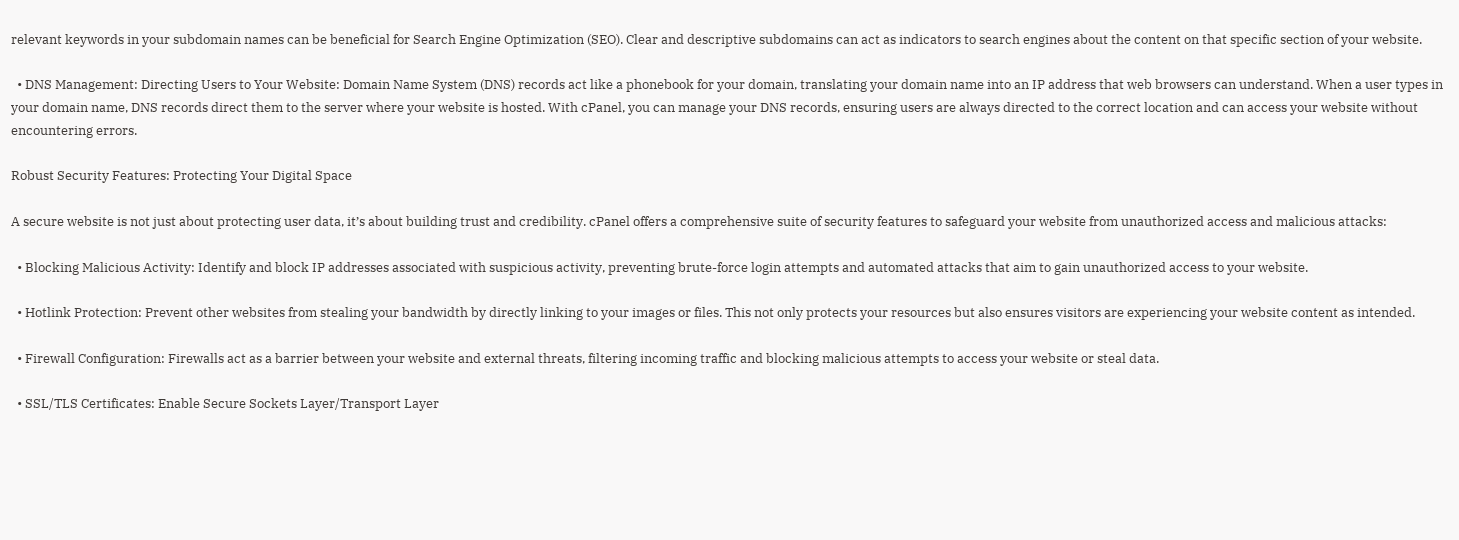relevant keywords in your subdomain names can be beneficial for Search Engine Optimization (SEO). Clear and descriptive subdomains can act as indicators to search engines about the content on that specific section of your website.

  • DNS Management: Directing Users to Your Website: Domain Name System (DNS) records act like a phonebook for your domain, translating your domain name into an IP address that web browsers can understand. When a user types in your domain name, DNS records direct them to the server where your website is hosted. With cPanel, you can manage your DNS records, ensuring users are always directed to the correct location and can access your website without encountering errors.

Robust Security Features: Protecting Your Digital Space

A secure website is not just about protecting user data, it’s about building trust and credibility. cPanel offers a comprehensive suite of security features to safeguard your website from unauthorized access and malicious attacks:

  • Blocking Malicious Activity: Identify and block IP addresses associated with suspicious activity, preventing brute-force login attempts and automated attacks that aim to gain unauthorized access to your website.

  • Hotlink Protection: Prevent other websites from stealing your bandwidth by directly linking to your images or files. This not only protects your resources but also ensures visitors are experiencing your website content as intended.

  • Firewall Configuration: Firewalls act as a barrier between your website and external threats, filtering incoming traffic and blocking malicious attempts to access your website or steal data.

  • SSL/TLS Certificates: Enable Secure Sockets Layer/Transport Layer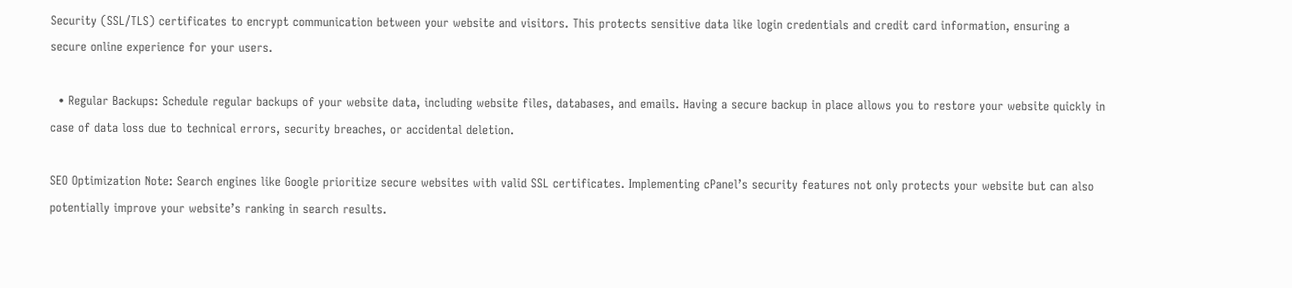Security (SSL/TLS) certificates to encrypt communication between your website and visitors. This protects sensitive data like login credentials and credit card information, ensuring a secure online experience for your users.

  • Regular Backups: Schedule regular backups of your website data, including website files, databases, and emails. Having a secure backup in place allows you to restore your website quickly in case of data loss due to technical errors, security breaches, or accidental deletion.

SEO Optimization Note: Search engines like Google prioritize secure websites with valid SSL certificates. Implementing cPanel’s security features not only protects your website but can also potentially improve your website’s ranking in search results.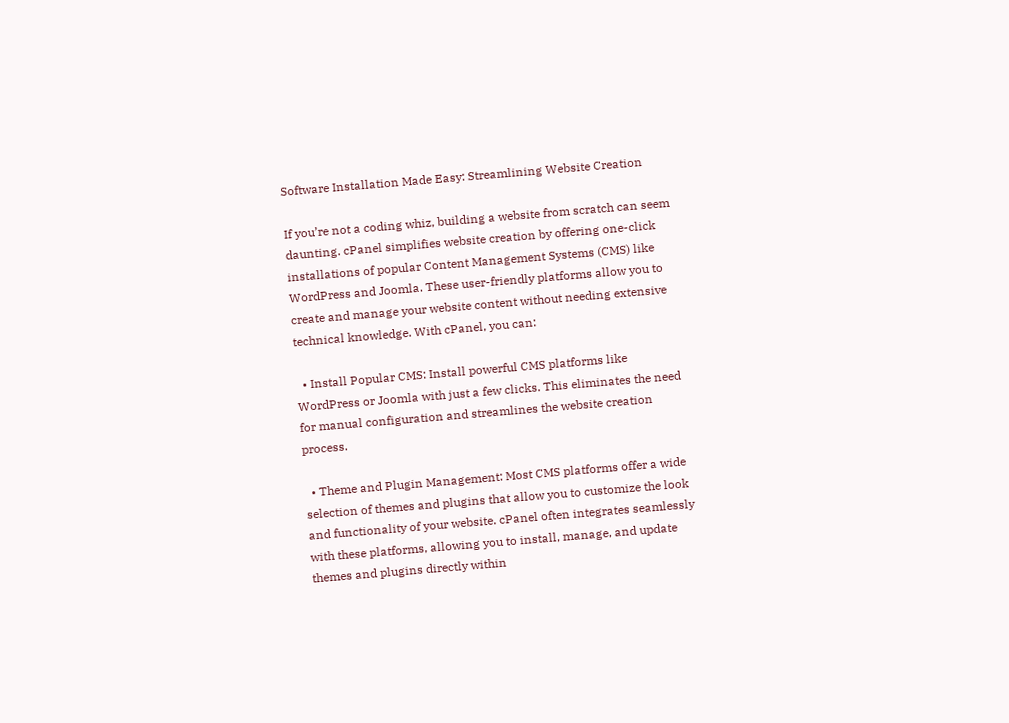Software Installation Made Easy: Streamlining Website Creation

If you’re not a coding whiz, building a website from scratch can seem daunting. cPanel simplifies website creation by offering one-click installations of popular Content Management Systems (CMS) like WordPress and Joomla. These user-friendly platforms allow you to create and manage your website content without needing extensive technical knowledge. With cPanel, you can:

  • Install Popular CMS: Install powerful CMS platforms like WordPress or Joomla with just a few clicks. This eliminates the need for manual configuration and streamlines the website creation process.

  • Theme and Plugin Management: Most CMS platforms offer a wide selection of themes and plugins that allow you to customize the look and functionality of your website. cPanel often integrates seamlessly with these platforms, allowing you to install, manage, and update themes and plugins directly within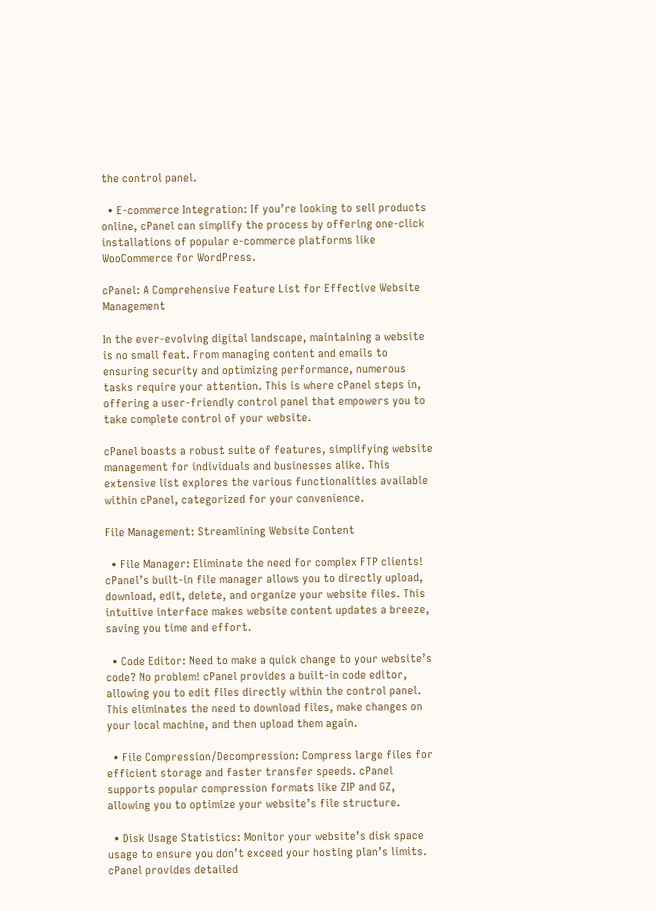the control panel.

  • E-commerce Integration: If you’re looking to sell products online, cPanel can simplify the process by offering one-click installations of popular e-commerce platforms like WooCommerce for WordPress.

cPanel: A Comprehensive Feature List for Effective Website Management

In the ever-evolving digital landscape, maintaining a website is no small feat. From managing content and emails to ensuring security and optimizing performance, numerous tasks require your attention. This is where cPanel steps in, offering a user-friendly control panel that empowers you to take complete control of your website.

cPanel boasts a robust suite of features, simplifying website management for individuals and businesses alike. This extensive list explores the various functionalities available within cPanel, categorized for your convenience.

File Management: Streamlining Website Content

  • File Manager: Eliminate the need for complex FTP clients! cPanel’s built-in file manager allows you to directly upload, download, edit, delete, and organize your website files. This intuitive interface makes website content updates a breeze, saving you time and effort.

  • Code Editor: Need to make a quick change to your website’s code? No problem! cPanel provides a built-in code editor, allowing you to edit files directly within the control panel. This eliminates the need to download files, make changes on your local machine, and then upload them again.

  • File Compression/Decompression: Compress large files for efficient storage and faster transfer speeds. cPanel supports popular compression formats like ZIP and GZ, allowing you to optimize your website’s file structure.

  • Disk Usage Statistics: Monitor your website’s disk space usage to ensure you don’t exceed your hosting plan’s limits. cPanel provides detailed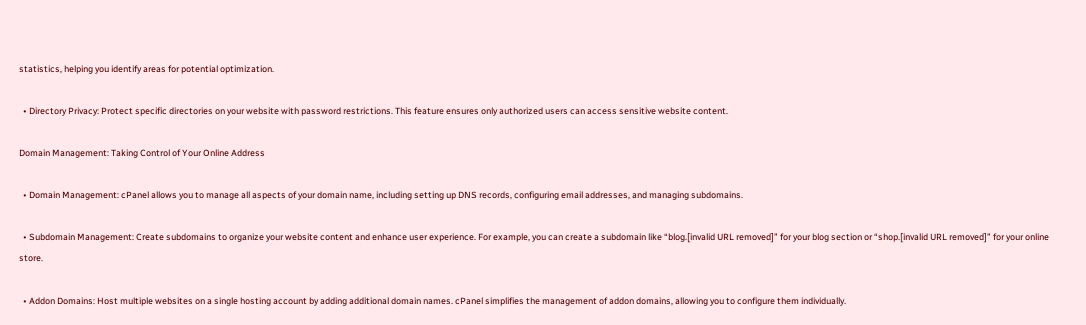statistics, helping you identify areas for potential optimization.

  • Directory Privacy: Protect specific directories on your website with password restrictions. This feature ensures only authorized users can access sensitive website content.

Domain Management: Taking Control of Your Online Address

  • Domain Management: cPanel allows you to manage all aspects of your domain name, including setting up DNS records, configuring email addresses, and managing subdomains.

  • Subdomain Management: Create subdomains to organize your website content and enhance user experience. For example, you can create a subdomain like “blog.[invalid URL removed]” for your blog section or “shop.[invalid URL removed]” for your online store.

  • Addon Domains: Host multiple websites on a single hosting account by adding additional domain names. cPanel simplifies the management of addon domains, allowing you to configure them individually.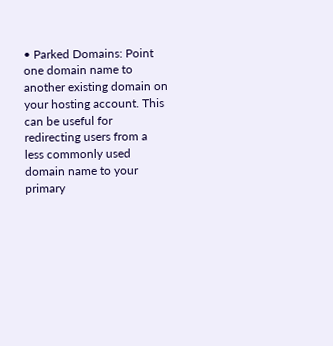• Parked Domains: Point one domain name to another existing domain on your hosting account. This can be useful for redirecting users from a less commonly used domain name to your primary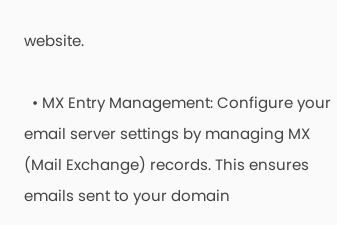website.

  • MX Entry Management: Configure your email server settings by managing MX (Mail Exchange) records. This ensures emails sent to your domain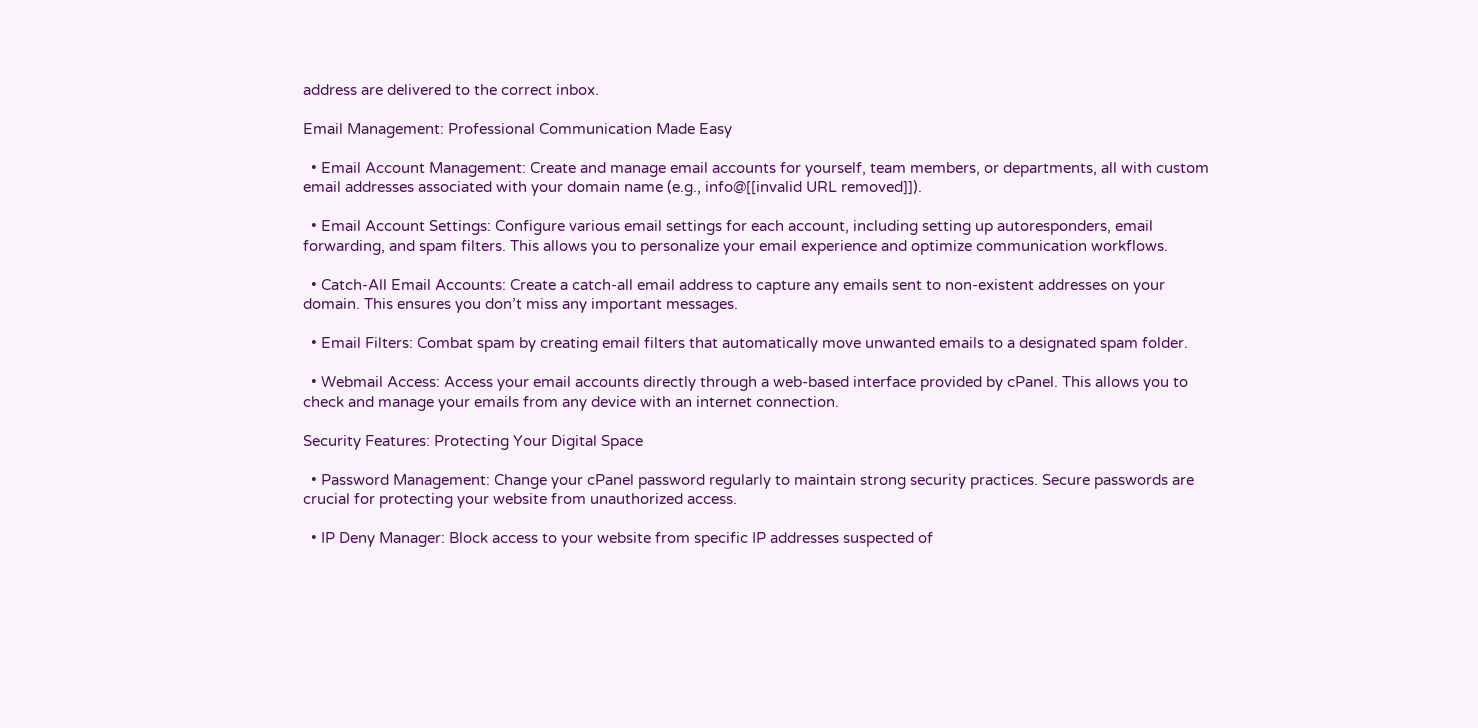address are delivered to the correct inbox.

Email Management: Professional Communication Made Easy

  • Email Account Management: Create and manage email accounts for yourself, team members, or departments, all with custom email addresses associated with your domain name (e.g., info@[[invalid URL removed]]).

  • Email Account Settings: Configure various email settings for each account, including setting up autoresponders, email forwarding, and spam filters. This allows you to personalize your email experience and optimize communication workflows.

  • Catch-All Email Accounts: Create a catch-all email address to capture any emails sent to non-existent addresses on your domain. This ensures you don’t miss any important messages.

  • Email Filters: Combat spam by creating email filters that automatically move unwanted emails to a designated spam folder.

  • Webmail Access: Access your email accounts directly through a web-based interface provided by cPanel. This allows you to check and manage your emails from any device with an internet connection.

Security Features: Protecting Your Digital Space

  • Password Management: Change your cPanel password regularly to maintain strong security practices. Secure passwords are crucial for protecting your website from unauthorized access.

  • IP Deny Manager: Block access to your website from specific IP addresses suspected of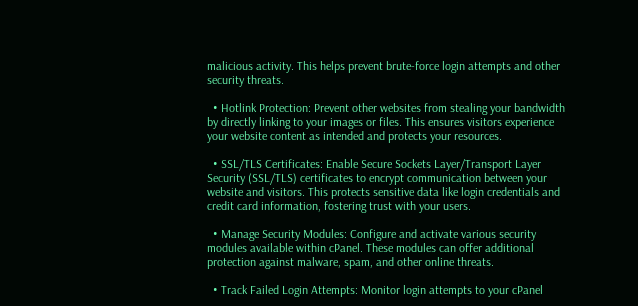malicious activity. This helps prevent brute-force login attempts and other security threats.

  • Hotlink Protection: Prevent other websites from stealing your bandwidth by directly linking to your images or files. This ensures visitors experience your website content as intended and protects your resources.

  • SSL/TLS Certificates: Enable Secure Sockets Layer/Transport Layer Security (SSL/TLS) certificates to encrypt communication between your website and visitors. This protects sensitive data like login credentials and credit card information, fostering trust with your users.

  • Manage Security Modules: Configure and activate various security modules available within cPanel. These modules can offer additional protection against malware, spam, and other online threats.

  • Track Failed Login Attempts: Monitor login attempts to your cPanel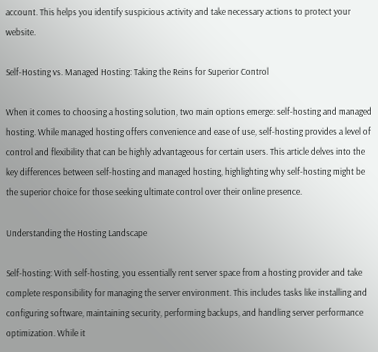account. This helps you identify suspicious activity and take necessary actions to protect your website.

Self-Hosting vs. Managed Hosting: Taking the Reins for Superior Control

When it comes to choosing a hosting solution, two main options emerge: self-hosting and managed hosting. While managed hosting offers convenience and ease of use, self-hosting provides a level of control and flexibility that can be highly advantageous for certain users. This article delves into the key differences between self-hosting and managed hosting, highlighting why self-hosting might be the superior choice for those seeking ultimate control over their online presence.

Understanding the Hosting Landscape

Self-hosting: With self-hosting, you essentially rent server space from a hosting provider and take complete responsibility for managing the server environment. This includes tasks like installing and configuring software, maintaining security, performing backups, and handling server performance optimization. While it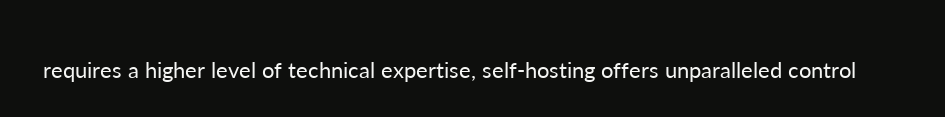requires a higher level of technical expertise, self-hosting offers unparalleled control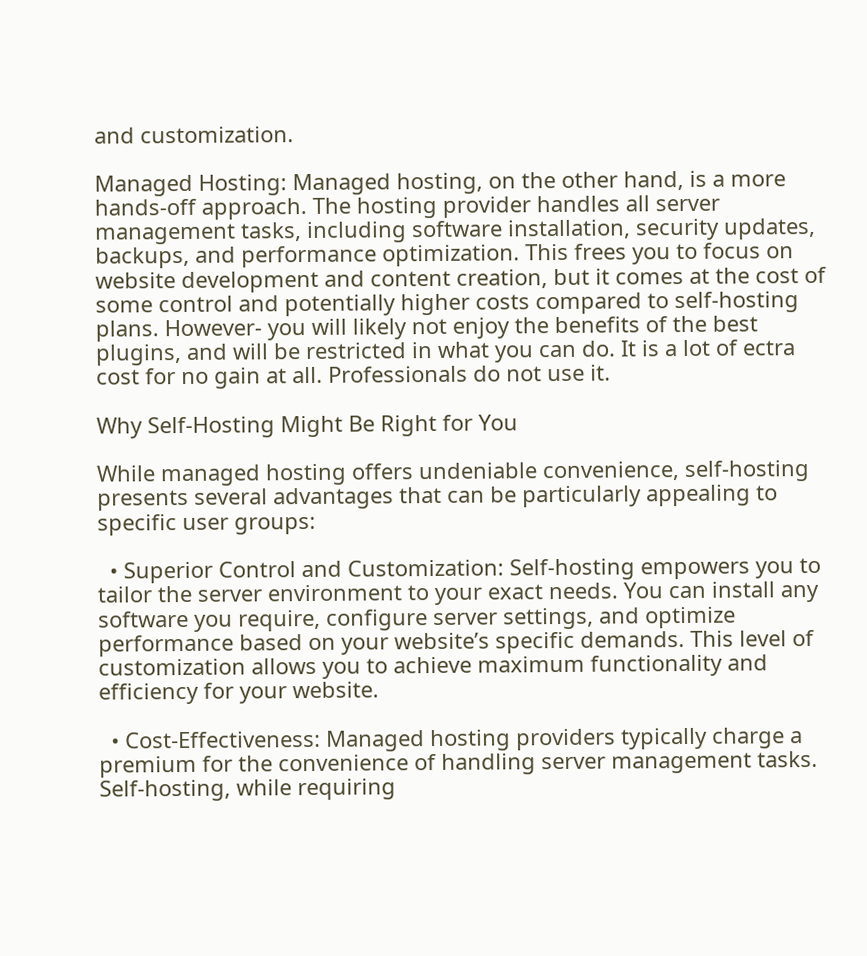and customization.

Managed Hosting: Managed hosting, on the other hand, is a more hands-off approach. The hosting provider handles all server management tasks, including software installation, security updates, backups, and performance optimization. This frees you to focus on website development and content creation, but it comes at the cost of some control and potentially higher costs compared to self-hosting plans. However- you will likely not enjoy the benefits of the best plugins, and will be restricted in what you can do. It is a lot of ectra cost for no gain at all. Professionals do not use it.

Why Self-Hosting Might Be Right for You

While managed hosting offers undeniable convenience, self-hosting presents several advantages that can be particularly appealing to specific user groups:

  • Superior Control and Customization: Self-hosting empowers you to tailor the server environment to your exact needs. You can install any software you require, configure server settings, and optimize performance based on your website’s specific demands. This level of customization allows you to achieve maximum functionality and efficiency for your website.

  • Cost-Effectiveness: Managed hosting providers typically charge a premium for the convenience of handling server management tasks. Self-hosting, while requiring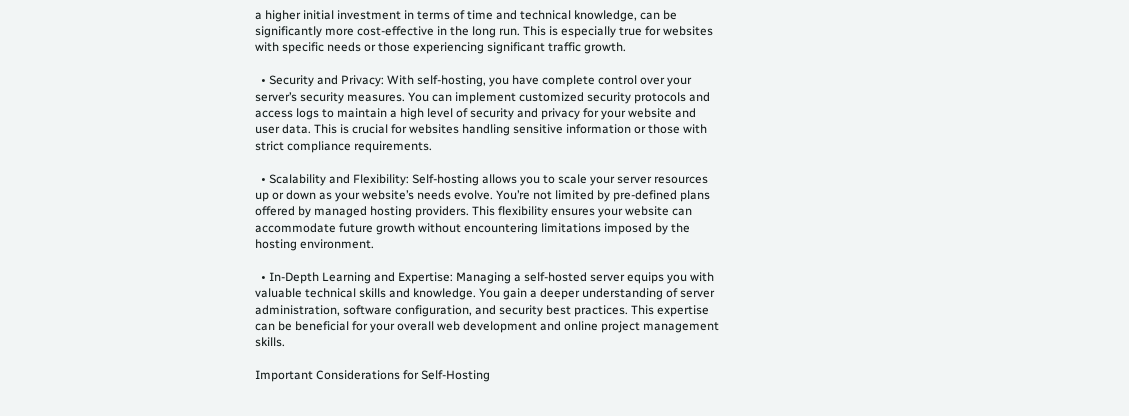a higher initial investment in terms of time and technical knowledge, can be significantly more cost-effective in the long run. This is especially true for websites with specific needs or those experiencing significant traffic growth.

  • Security and Privacy: With self-hosting, you have complete control over your server’s security measures. You can implement customized security protocols and access logs to maintain a high level of security and privacy for your website and user data. This is crucial for websites handling sensitive information or those with strict compliance requirements.

  • Scalability and Flexibility: Self-hosting allows you to scale your server resources up or down as your website’s needs evolve. You’re not limited by pre-defined plans offered by managed hosting providers. This flexibility ensures your website can accommodate future growth without encountering limitations imposed by the hosting environment.

  • In-Depth Learning and Expertise: Managing a self-hosted server equips you with valuable technical skills and knowledge. You gain a deeper understanding of server administration, software configuration, and security best practices. This expertise can be beneficial for your overall web development and online project management skills.

Important Considerations for Self-Hosting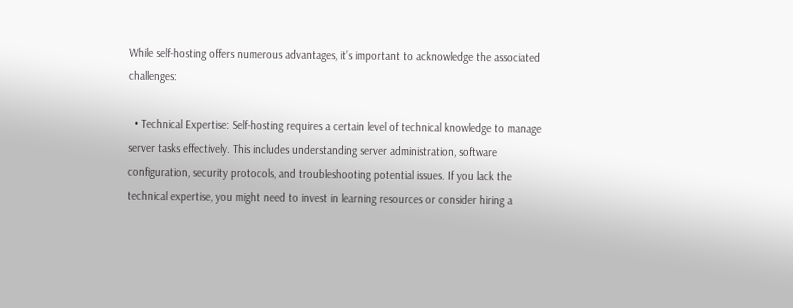While self-hosting offers numerous advantages, it’s important to acknowledge the associated challenges:

  • Technical Expertise: Self-hosting requires a certain level of technical knowledge to manage server tasks effectively. This includes understanding server administration, software configuration, security protocols, and troubleshooting potential issues. If you lack the technical expertise, you might need to invest in learning resources or consider hiring a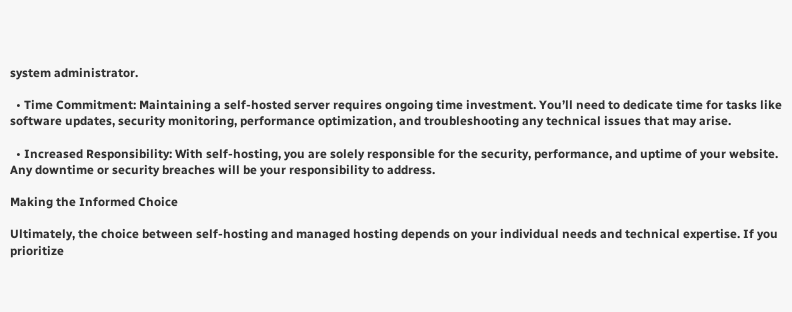system administrator.

  • Time Commitment: Maintaining a self-hosted server requires ongoing time investment. You’ll need to dedicate time for tasks like software updates, security monitoring, performance optimization, and troubleshooting any technical issues that may arise.

  • Increased Responsibility: With self-hosting, you are solely responsible for the security, performance, and uptime of your website. Any downtime or security breaches will be your responsibility to address.

Making the Informed Choice

Ultimately, the choice between self-hosting and managed hosting depends on your individual needs and technical expertise. If you prioritize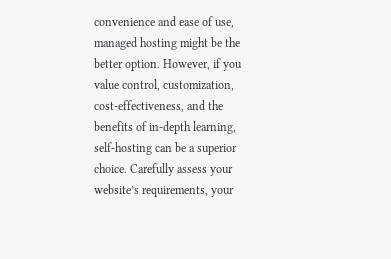convenience and ease of use, managed hosting might be the better option. However, if you value control, customization, cost-effectiveness, and the benefits of in-depth learning, self-hosting can be a superior choice. Carefully assess your website’s requirements, your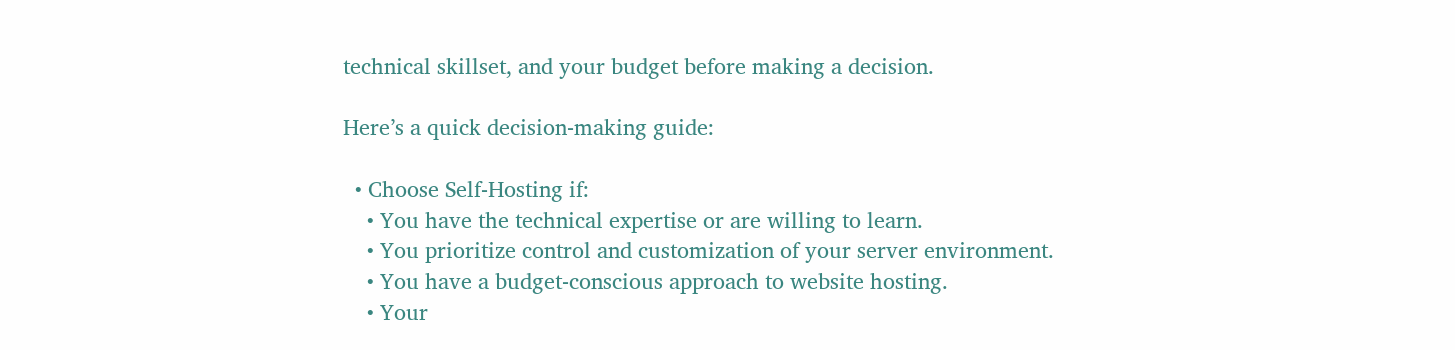technical skillset, and your budget before making a decision.

Here’s a quick decision-making guide:

  • Choose Self-Hosting if:
    • You have the technical expertise or are willing to learn.
    • You prioritize control and customization of your server environment.
    • You have a budget-conscious approach to website hosting.
    • Your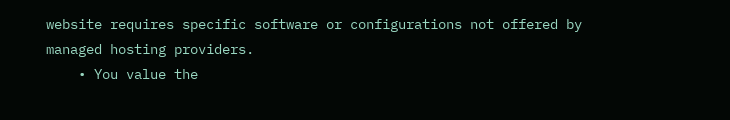website requires specific software or configurations not offered by managed hosting providers.
    • You value the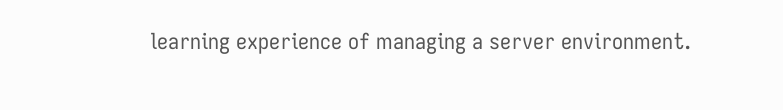learning experience of managing a server environment.